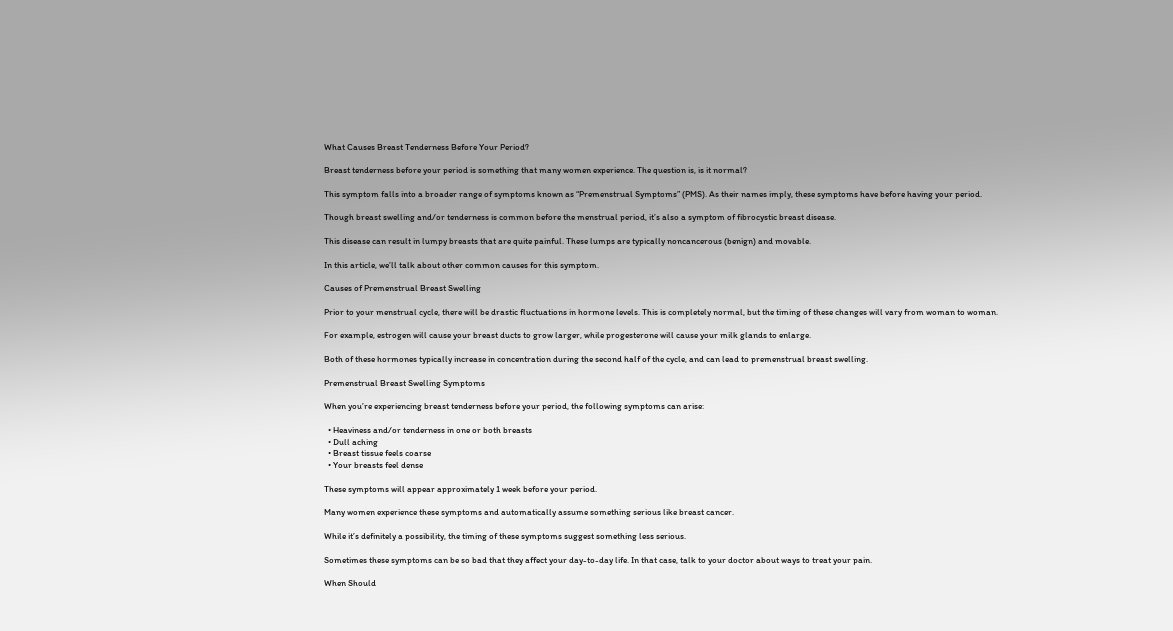What Causes Breast Tenderness Before Your Period?

Breast tenderness before your period is something that many women experience. The question is, is it normal?

This symptom falls into a broader range of symptoms known as “Premenstrual Symptoms” (PMS). As their names imply, these symptoms have before having your period.

Though breast swelling and/or tenderness is common before the menstrual period, it’s also a symptom of fibrocystic breast disease.

This disease can result in lumpy breasts that are quite painful. These lumps are typically noncancerous (benign) and movable.

In this article, we’ll talk about other common causes for this symptom.

Causes of Premenstrual Breast Swelling

Prior to your menstrual cycle, there will be drastic fluctuations in hormone levels. This is completely normal, but the timing of these changes will vary from woman to woman.

For example, estrogen will cause your breast ducts to grow larger, while progesterone will cause your milk glands to enlarge.

Both of these hormones typically increase in concentration during the second half of the cycle, and can lead to premenstrual breast swelling.

Premenstrual Breast Swelling Symptoms

When you’re experiencing breast tenderness before your period, the following symptoms can arise:

  • Heaviness and/or tenderness in one or both breasts
  • Dull aching
  • Breast tissue feels coarse
  • Your breasts feel dense

These symptoms will appear approximately 1 week before your period.

Many women experience these symptoms and automatically assume something serious like breast cancer.

While it’s definitely a possibility, the timing of these symptoms suggest something less serious.

Sometimes these symptoms can be so bad that they affect your day-to-day life. In that case, talk to your doctor about ways to treat your pain.

When Should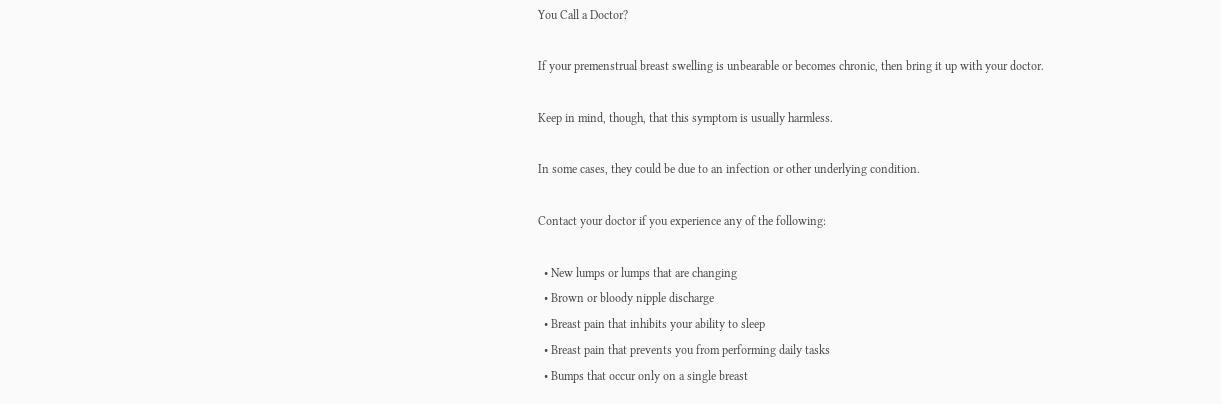You Call a Doctor?

If your premenstrual breast swelling is unbearable or becomes chronic, then bring it up with your doctor.

Keep in mind, though, that this symptom is usually harmless.

In some cases, they could be due to an infection or other underlying condition.

Contact your doctor if you experience any of the following:

  • New lumps or lumps that are changing
  • Brown or bloody nipple discharge
  • Breast pain that inhibits your ability to sleep
  • Breast pain that prevents you from performing daily tasks
  • Bumps that occur only on a single breast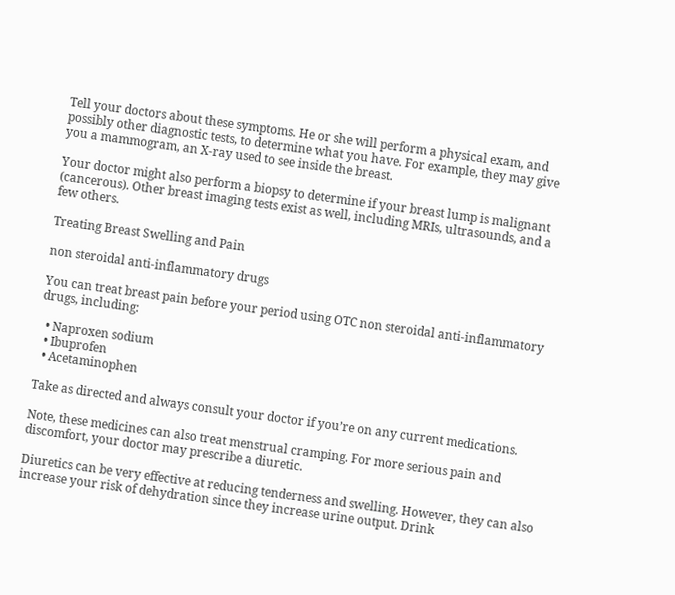Tell your doctors about these symptoms. He or she will perform a physical exam, and possibly other diagnostic tests, to determine what you have. For example, they may give you a mammogram, an X-ray used to see inside the breast.

Your doctor might also perform a biopsy to determine if your breast lump is malignant (cancerous). Other breast imaging tests exist as well, including MRIs, ultrasounds, and a few others.

Treating Breast Swelling and Pain

non steroidal anti-inflammatory drugs

You can treat breast pain before your period using OTC non steroidal anti-inflammatory drugs, including:

  • Naproxen sodium
  • Ibuprofen
  • Acetaminophen

Take as directed and always consult your doctor if you’re on any current medications.

Note, these medicines can also treat menstrual cramping. For more serious pain and discomfort, your doctor may prescribe a diuretic.

Diuretics can be very effective at reducing tenderness and swelling. However, they can also increase your risk of dehydration since they increase urine output. Drink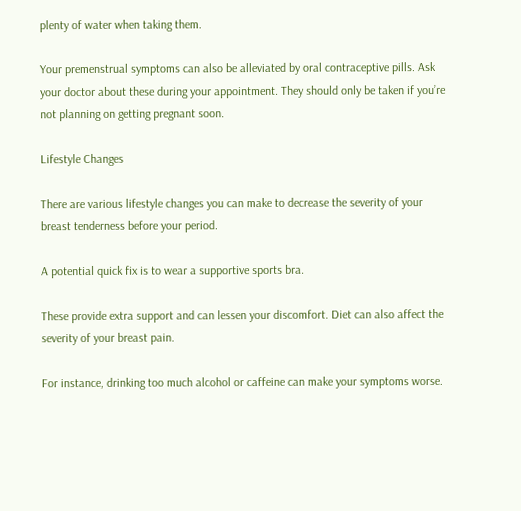plenty of water when taking them.

Your premenstrual symptoms can also be alleviated by oral contraceptive pills. Ask your doctor about these during your appointment. They should only be taken if you’re not planning on getting pregnant soon.

Lifestyle Changes

There are various lifestyle changes you can make to decrease the severity of your breast tenderness before your period.

A potential quick fix is to wear a supportive sports bra.

These provide extra support and can lessen your discomfort. Diet can also affect the severity of your breast pain.

For instance, drinking too much alcohol or caffeine can make your symptoms worse.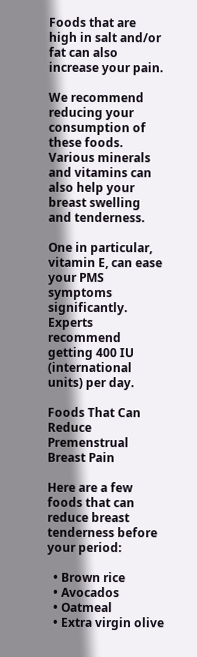Foods that are high in salt and/or fat can also increase your pain.

We recommend reducing your consumption of these foods. Various minerals and vitamins can also help your breast swelling and tenderness.

One in particular, vitamin E, can ease your PMS symptoms significantly. Experts recommend getting 400 IU (international units) per day.

Foods That Can Reduce Premenstrual Breast Pain

Here are a few foods that can reduce breast tenderness before your period:

  • Brown rice
  • Avocados
  • Oatmeal
  • Extra virgin olive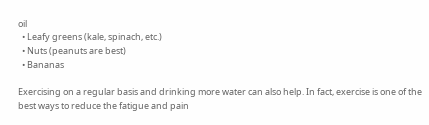oil
  • Leafy greens (kale, spinach, etc.)
  • Nuts (peanuts are best)
  • Bananas

Exercising on a regular basis and drinking more water can also help. In fact, exercise is one of the best ways to reduce the fatigue and pain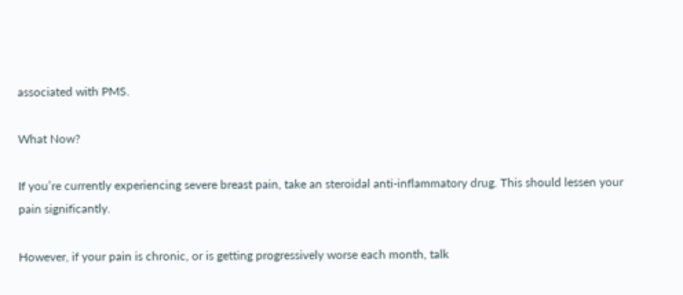associated with PMS.

What Now?

If you’re currently experiencing severe breast pain, take an steroidal anti-inflammatory drug. This should lessen your pain significantly.

However, if your pain is chronic, or is getting progressively worse each month, talk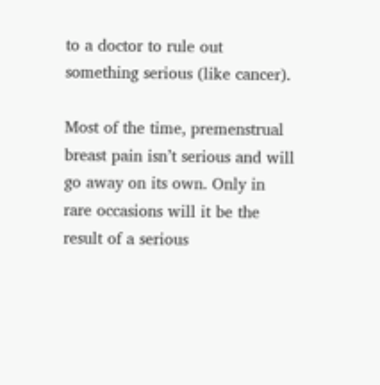to a doctor to rule out something serious (like cancer).

Most of the time, premenstrual breast pain isn’t serious and will go away on its own. Only in rare occasions will it be the result of a serious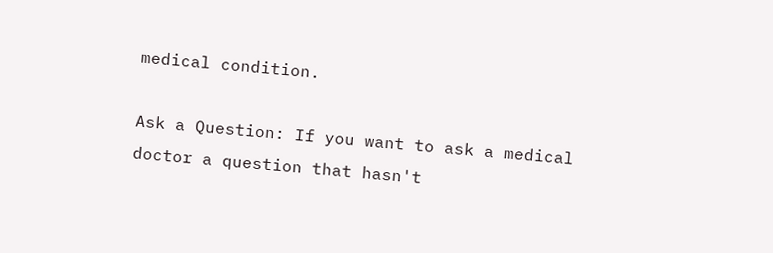medical condition.

Ask a Question: If you want to ask a medical doctor a question that hasn't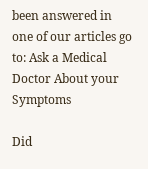been answered in one of our articles go to: Ask a Medical Doctor About your Symptoms

Did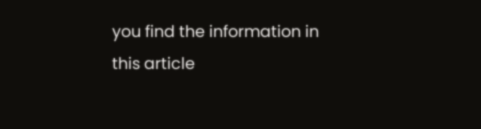you find the information in this article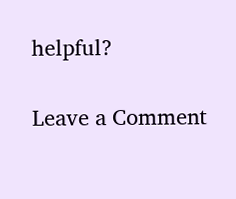helpful?

Leave a Comment